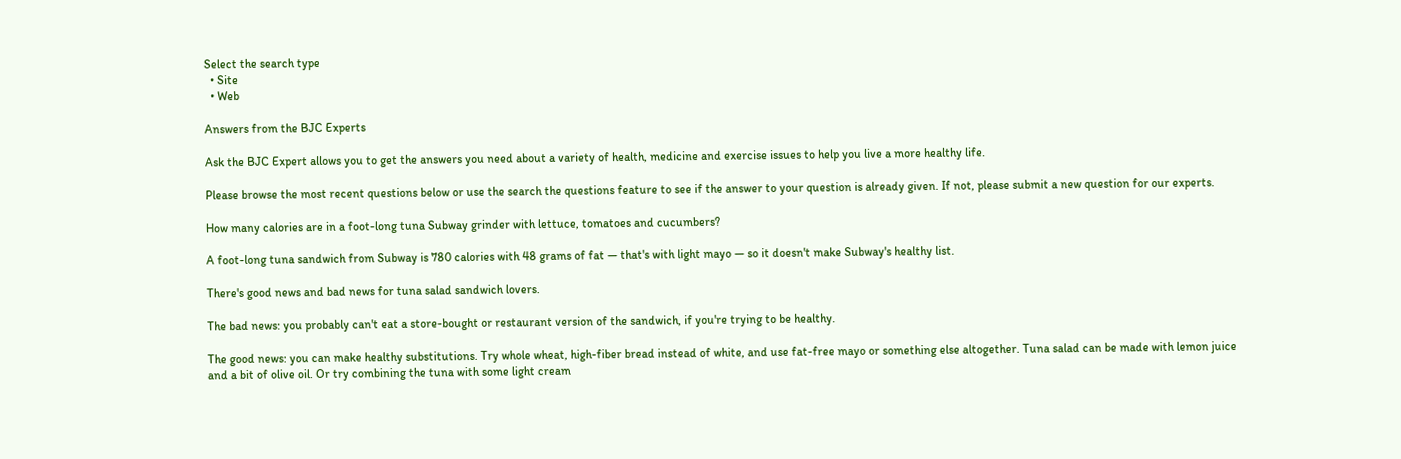Select the search type
  • Site
  • Web

Answers from the BJC Experts

Ask the BJC Expert allows you to get the answers you need about a variety of health, medicine and exercise issues to help you live a more healthy life.

Please browse the most recent questions below or use the search the questions feature to see if the answer to your question is already given. If not, please submit a new question for our experts.

How many calories are in a foot-long tuna Subway grinder with lettuce, tomatoes and cucumbers?

A foot-long tuna sandwich from Subway is 780 calories with 48 grams of fat — that's with light mayo — so it doesn't make Subway's healthy list.

There's good news and bad news for tuna salad sandwich lovers.

The bad news: you probably can't eat a store-bought or restaurant version of the sandwich, if you're trying to be healthy.

The good news: you can make healthy substitutions. Try whole wheat, high-fiber bread instead of white, and use fat-free mayo or something else altogether. Tuna salad can be made with lemon juice and a bit of olive oil. Or try combining the tuna with some light cream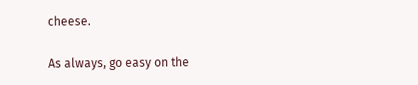cheese.

As always, go easy on the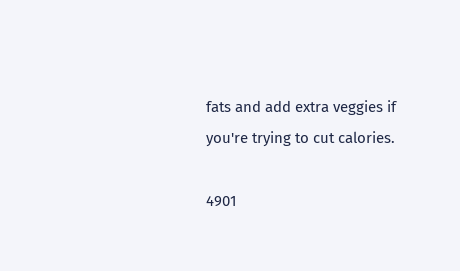fats and add extra veggies if you're trying to cut calories.

4901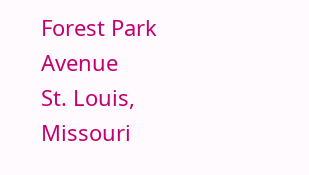Forest Park Avenue
St. Louis, Missouri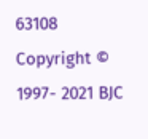63108
Copyright © 1997- 2021 BJC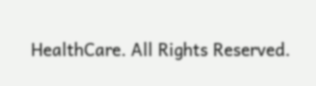HealthCare. All Rights Reserved.